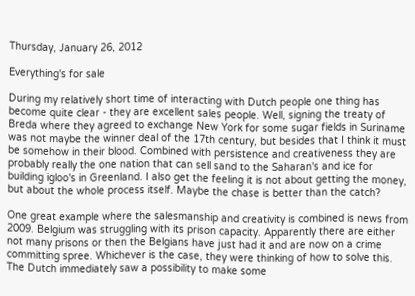Thursday, January 26, 2012

Everything's for sale

During my relatively short time of interacting with Dutch people one thing has become quite clear - they are excellent sales people. Well, signing the treaty of Breda where they agreed to exchange New York for some sugar fields in Suriname was not maybe the winner deal of the 17th century, but besides that I think it must be somehow in their blood. Combined with persistence and creativeness they are probably really the one nation that can sell sand to the Saharan's and ice for building igloo's in Greenland. I also get the feeling it is not about getting the money, but about the whole process itself. Maybe the chase is better than the catch?

One great example where the salesmanship and creativity is combined is news from 2009. Belgium was struggling with its prison capacity. Apparently there are either not many prisons or then the Belgians have just had it and are now on a crime committing spree. Whichever is the case, they were thinking of how to solve this. The Dutch immediately saw a possibility to make some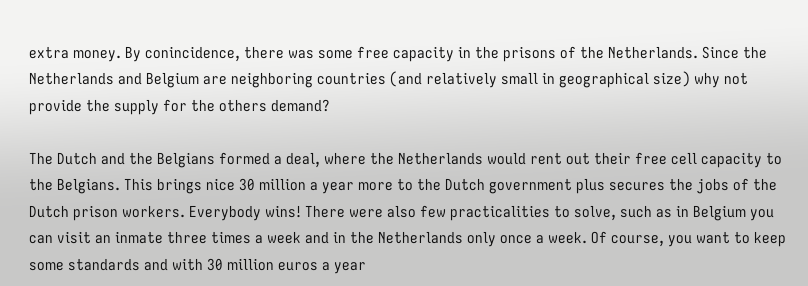extra money. By conincidence, there was some free capacity in the prisons of the Netherlands. Since the Netherlands and Belgium are neighboring countries (and relatively small in geographical size) why not provide the supply for the others demand?

The Dutch and the Belgians formed a deal, where the Netherlands would rent out their free cell capacity to the Belgians. This brings nice 30 million a year more to the Dutch government plus secures the jobs of the Dutch prison workers. Everybody wins! There were also few practicalities to solve, such as in Belgium you can visit an inmate three times a week and in the Netherlands only once a week. Of course, you want to keep some standards and with 30 million euros a year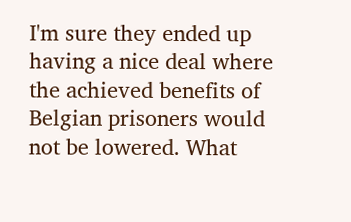I'm sure they ended up having a nice deal where the achieved benefits of Belgian prisoners would not be lowered. What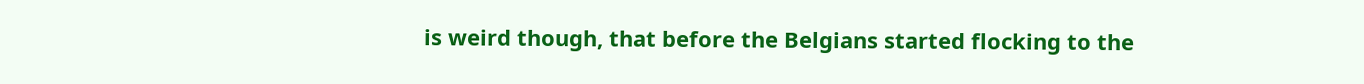is weird though, that before the Belgians started flocking to the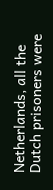Netherlands, all the Dutch prisoners were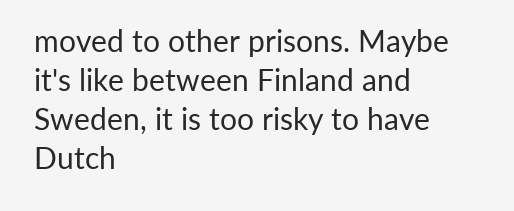moved to other prisons. Maybe it's like between Finland and Sweden, it is too risky to have Dutch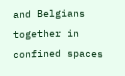and Belgians together in confined spaces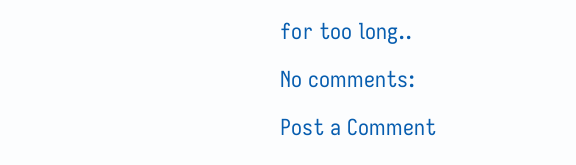for too long..

No comments:

Post a Comment